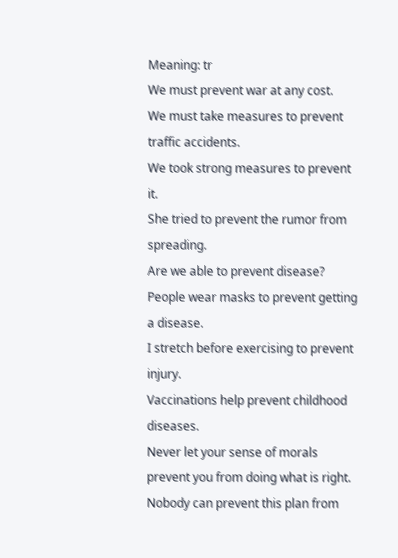Meaning: tr
We must prevent war at any cost.
We must take measures to prevent traffic accidents.
We took strong measures to prevent it.
She tried to prevent the rumor from spreading.
Are we able to prevent disease?
People wear masks to prevent getting a disease.
I stretch before exercising to prevent injury.
Vaccinations help prevent childhood diseases.
Never let your sense of morals prevent you from doing what is right.
Nobody can prevent this plan from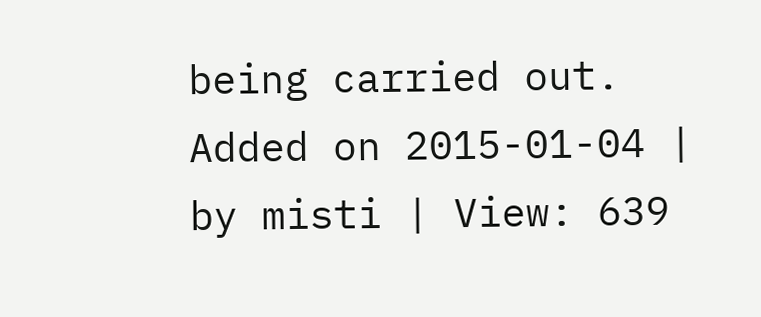being carried out.
Added on 2015-01-04 | by misti | View: 639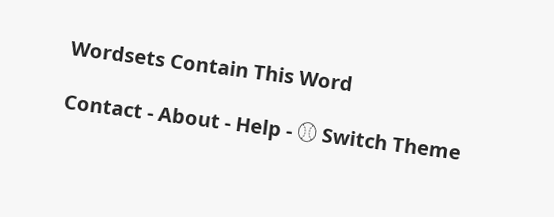Wordsets Contain This Word

Contact - About - Help - ⚾ Switch Theme